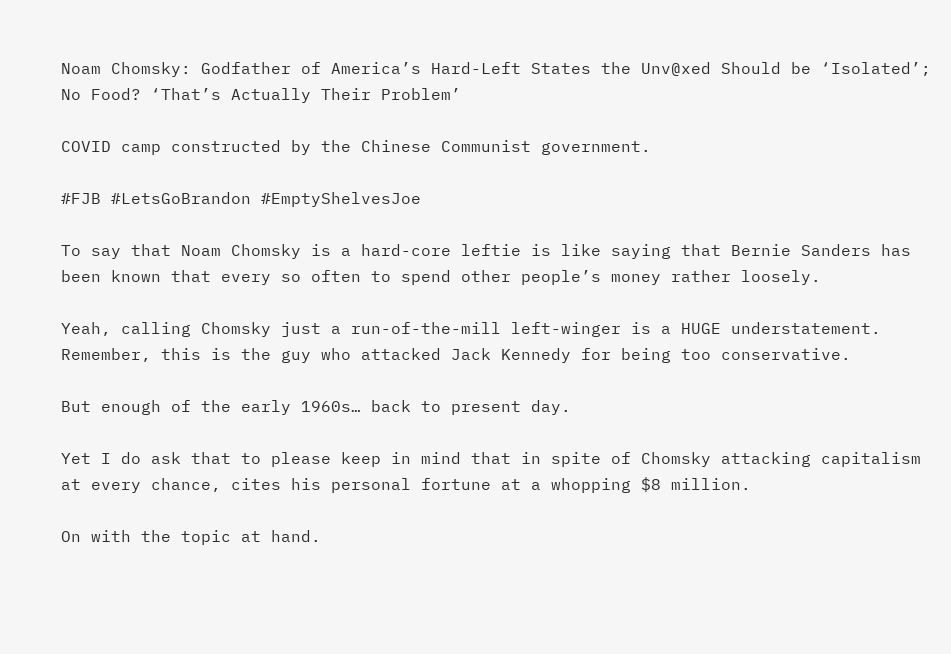Noam Chomsky: Godfather of America’s Hard-Left States the Unv@xed Should be ‘Isolated’; No Food? ‘That’s Actually Their Problem’

COVID camp constructed by the Chinese Communist government.

#FJB #LetsGoBrandon #EmptyShelvesJoe

To say that Noam Chomsky is a hard-core leftie is like saying that Bernie Sanders has been known that every so often to spend other people’s money rather loosely.

Yeah, calling Chomsky just a run-of-the-mill left-winger is a HUGE understatement. Remember, this is the guy who attacked Jack Kennedy for being too conservative.

But enough of the early 1960s… back to present day.

Yet I do ask that to please keep in mind that in spite of Chomsky attacking capitalism at every chance, cites his personal fortune at a whopping $8 million.

On with the topic at hand.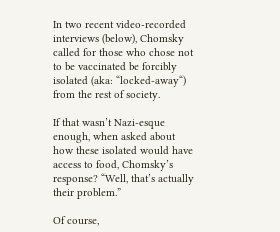In two recent video-recorded interviews (below), Chomsky called for those who chose not to be vaccinated be forcibly isolated (aka: “locked-away“) from the rest of society.

If that wasn’t Nazi-esque enough, when asked about how these isolated would have access to food, Chomsky’s response? “Well, that’s actually their problem.”

Of course,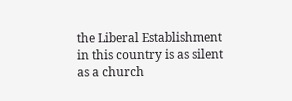the Liberal Establishment in this country is as silent as a church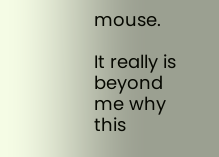mouse.

It really is beyond me why this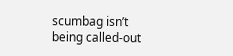scumbag isn’t being called-out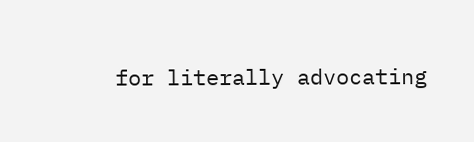for literally advocating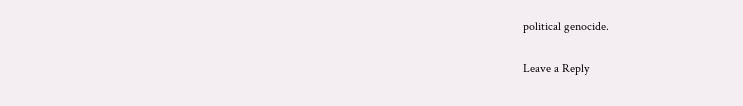political genocide.

Leave a Reply